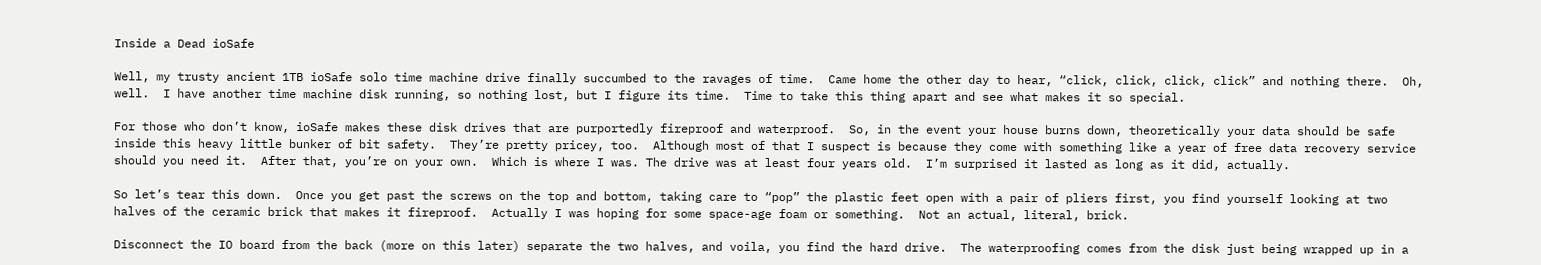Inside a Dead ioSafe

Well, my trusty ancient 1TB ioSafe solo time machine drive finally succumbed to the ravages of time.  Came home the other day to hear, “click, click, click, click” and nothing there.  Oh, well.  I have another time machine disk running, so nothing lost, but I figure its time.  Time to take this thing apart and see what makes it so special.

For those who don’t know, ioSafe makes these disk drives that are purportedly fireproof and waterproof.  So, in the event your house burns down, theoretically your data should be safe inside this heavy little bunker of bit safety.  They’re pretty pricey, too.  Although most of that I suspect is because they come with something like a year of free data recovery service should you need it.  After that, you’re on your own.  Which is where I was. The drive was at least four years old.  I’m surprised it lasted as long as it did, actually.

So let’s tear this down.  Once you get past the screws on the top and bottom, taking care to “pop” the plastic feet open with a pair of pliers first, you find yourself looking at two halves of the ceramic brick that makes it fireproof.  Actually I was hoping for some space-age foam or something.  Not an actual, literal, brick.

Disconnect the IO board from the back (more on this later) separate the two halves, and voila, you find the hard drive.  The waterproofing comes from the disk just being wrapped up in a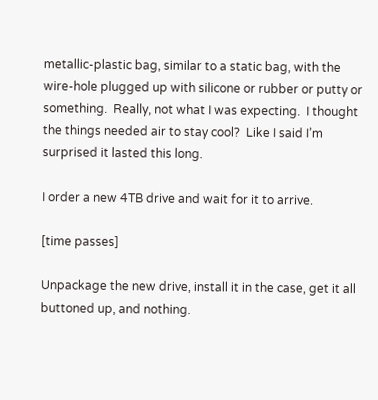metallic-plastic bag, similar to a static bag, with the wire-hole plugged up with silicone or rubber or putty or something.  Really, not what I was expecting.  I thought the things needed air to stay cool?  Like I said I’m surprised it lasted this long.

I order a new 4TB drive and wait for it to arrive.

[time passes]

Unpackage the new drive, install it in the case, get it all buttoned up, and nothing.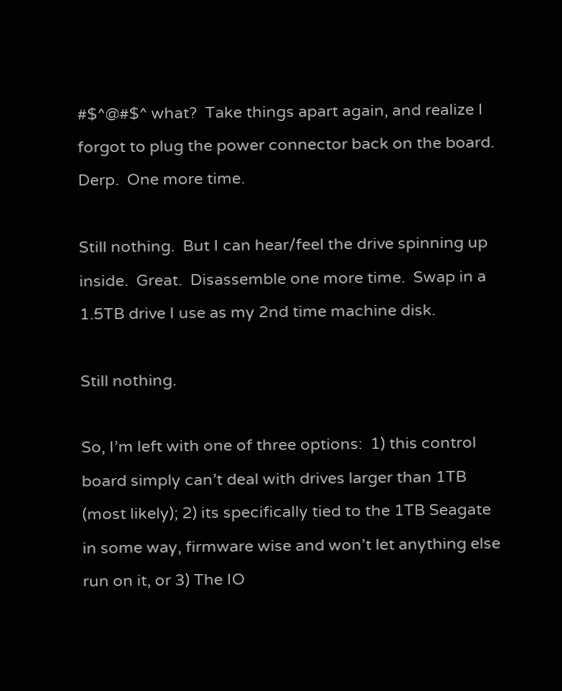#$^@#$^ what?  Take things apart again, and realize I forgot to plug the power connector back on the board.  Derp.  One more time.

Still nothing.  But I can hear/feel the drive spinning up inside.  Great.  Disassemble one more time.  Swap in a 1.5TB drive I use as my 2nd time machine disk.

Still nothing.

So, I’m left with one of three options:  1) this control board simply can’t deal with drives larger than 1TB (most likely); 2) its specifically tied to the 1TB Seagate in some way, firmware wise and won’t let anything else run on it, or 3) The IO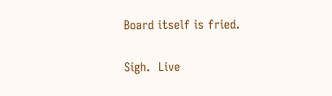Board itself is fried.

Sigh.  Live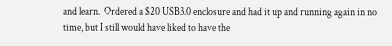and learn.  Ordered a $20 USB3.0 enclosure and had it up and running again in no time, but I still would have liked to have the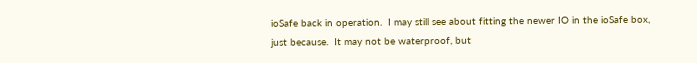ioSafe back in operation.  I may still see about fitting the newer IO in the ioSafe box, just because.  It may not be waterproof, but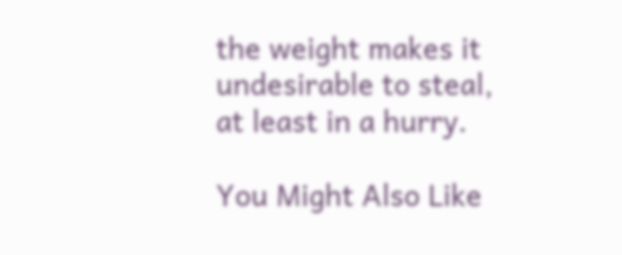the weight makes it undesirable to steal, at least in a hurry.

You Might Also Like